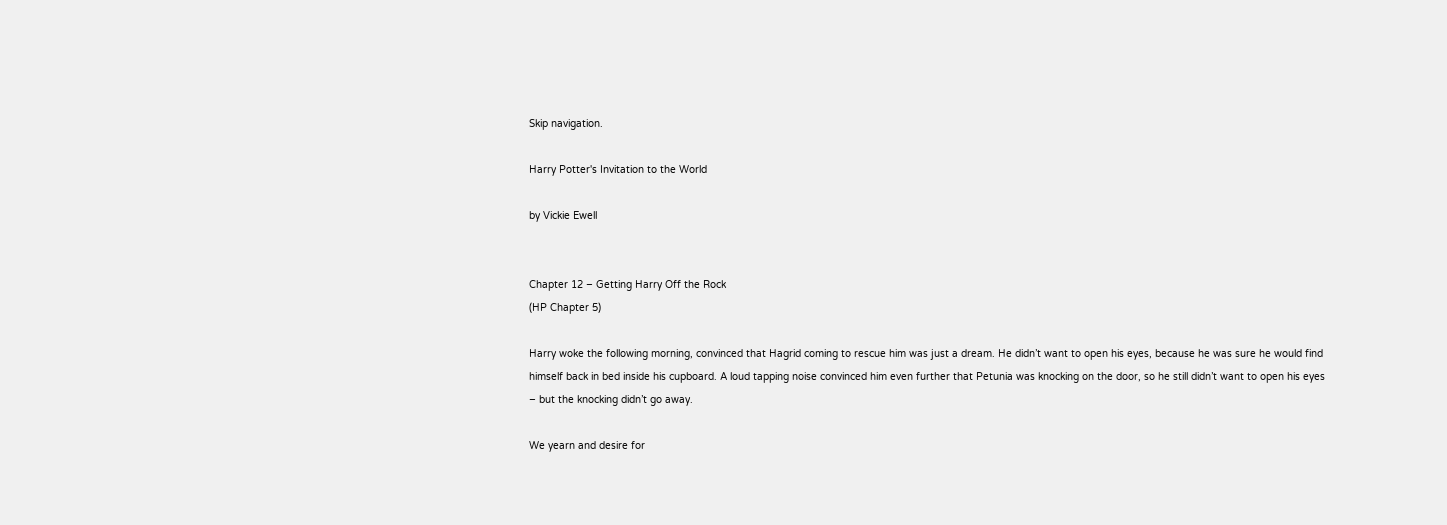Skip navigation.

Harry Potter's Invitation to the World

by Vickie Ewell


Chapter 12 – Getting Harry Off the Rock
(HP Chapter 5)

Harry woke the following morning, convinced that Hagrid coming to rescue him was just a dream. He didn’t want to open his eyes, because he was sure he would find himself back in bed inside his cupboard. A loud tapping noise convinced him even further that Petunia was knocking on the door, so he still didn’t want to open his eyes – but the knocking didn’t go away.

We yearn and desire for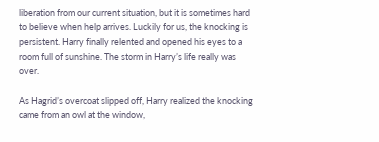liberation from our current situation, but it is sometimes hard to believe when help arrives. Luckily for us, the knocking is persistent. Harry finally relented and opened his eyes to a room full of sunshine. The storm in Harry’s life really was over.

As Hagrid’s overcoat slipped off, Harry realized the knocking came from an owl at the window,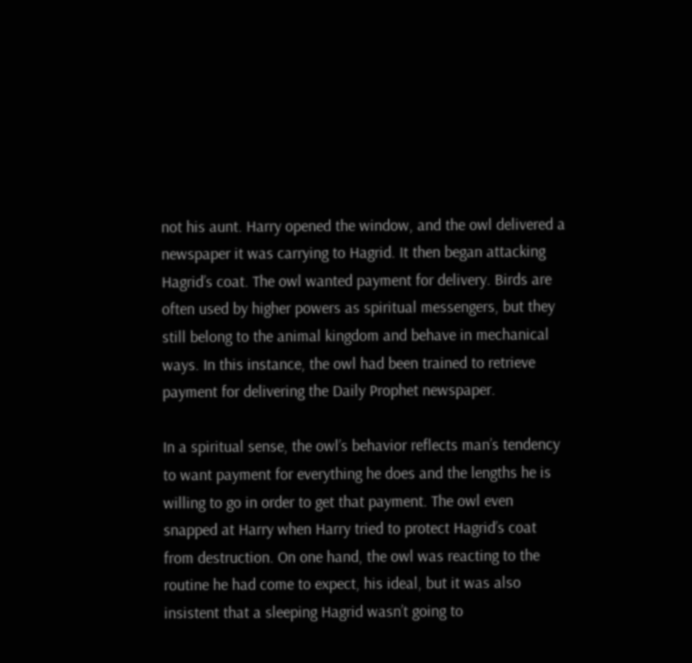not his aunt. Harry opened the window, and the owl delivered a newspaper it was carrying to Hagrid. It then began attacking Hagrid’s coat. The owl wanted payment for delivery. Birds are often used by higher powers as spiritual messengers, but they still belong to the animal kingdom and behave in mechanical ways. In this instance, the owl had been trained to retrieve payment for delivering the Daily Prophet newspaper.

In a spiritual sense, the owl’s behavior reflects man’s tendency to want payment for everything he does and the lengths he is willing to go in order to get that payment. The owl even snapped at Harry when Harry tried to protect Hagrid’s coat from destruction. On one hand, the owl was reacting to the routine he had come to expect, his ideal, but it was also insistent that a sleeping Hagrid wasn’t going to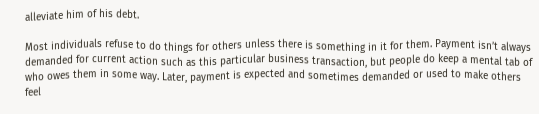alleviate him of his debt.

Most individuals refuse to do things for others unless there is something in it for them. Payment isn’t always demanded for current action such as this particular business transaction, but people do keep a mental tab of who owes them in some way. Later, payment is expected and sometimes demanded or used to make others feel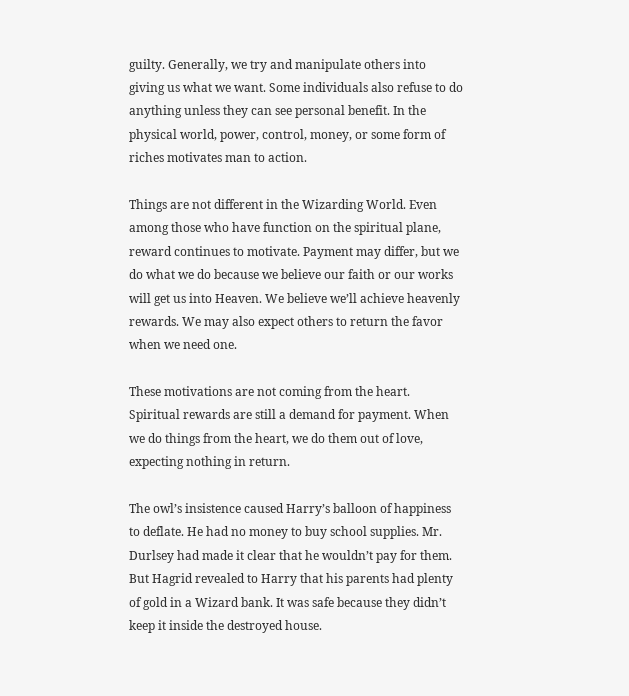guilty. Generally, we try and manipulate others into giving us what we want. Some individuals also refuse to do anything unless they can see personal benefit. In the physical world, power, control, money, or some form of riches motivates man to action.

Things are not different in the Wizarding World. Even among those who have function on the spiritual plane, reward continues to motivate. Payment may differ, but we do what we do because we believe our faith or our works will get us into Heaven. We believe we’ll achieve heavenly rewards. We may also expect others to return the favor when we need one.

These motivations are not coming from the heart. Spiritual rewards are still a demand for payment. When we do things from the heart, we do them out of love, expecting nothing in return.

The owl’s insistence caused Harry’s balloon of happiness to deflate. He had no money to buy school supplies. Mr. Durlsey had made it clear that he wouldn’t pay for them. But Hagrid revealed to Harry that his parents had plenty of gold in a Wizard bank. It was safe because they didn’t keep it inside the destroyed house.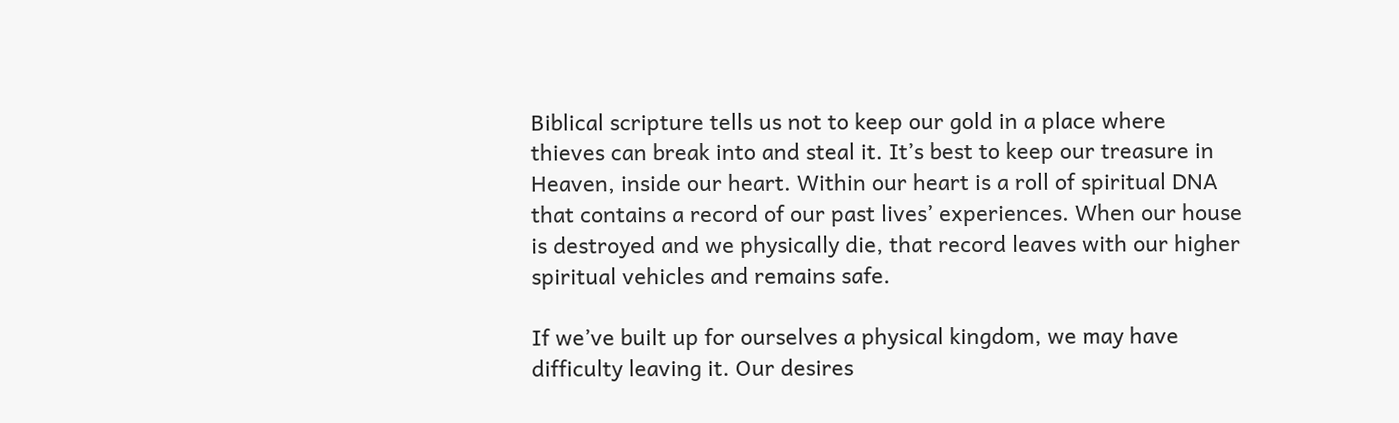Biblical scripture tells us not to keep our gold in a place where thieves can break into and steal it. It’s best to keep our treasure in Heaven, inside our heart. Within our heart is a roll of spiritual DNA that contains a record of our past lives’ experiences. When our house is destroyed and we physically die, that record leaves with our higher spiritual vehicles and remains safe.

If we’ve built up for ourselves a physical kingdom, we may have difficulty leaving it. Our desires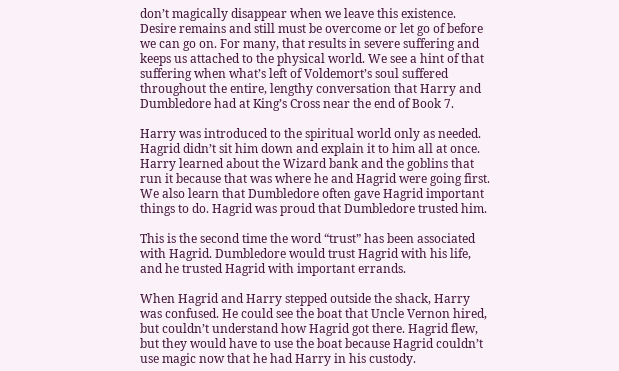don’t magically disappear when we leave this existence. Desire remains and still must be overcome or let go of before we can go on. For many, that results in severe suffering and keeps us attached to the physical world. We see a hint of that suffering when what’s left of Voldemort’s soul suffered throughout the entire, lengthy conversation that Harry and Dumbledore had at King’s Cross near the end of Book 7.

Harry was introduced to the spiritual world only as needed. Hagrid didn’t sit him down and explain it to him all at once. Harry learned about the Wizard bank and the goblins that run it because that was where he and Hagrid were going first. We also learn that Dumbledore often gave Hagrid important things to do. Hagrid was proud that Dumbledore trusted him.

This is the second time the word “trust” has been associated with Hagrid. Dumbledore would trust Hagrid with his life, and he trusted Hagrid with important errands.

When Hagrid and Harry stepped outside the shack, Harry was confused. He could see the boat that Uncle Vernon hired, but couldn’t understand how Hagrid got there. Hagrid flew, but they would have to use the boat because Hagrid couldn’t use magic now that he had Harry in his custody.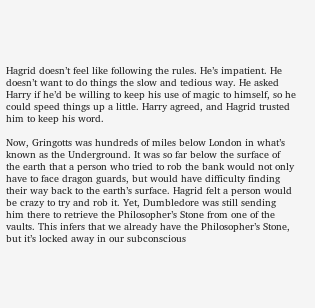Hagrid doesn’t feel like following the rules. He’s impatient. He doesn’t want to do things the slow and tedious way. He asked Harry if he’d be willing to keep his use of magic to himself, so he could speed things up a little. Harry agreed, and Hagrid trusted him to keep his word.

Now, Gringotts was hundreds of miles below London in what’s known as the Underground. It was so far below the surface of the earth that a person who tried to rob the bank would not only have to face dragon guards, but would have difficulty finding their way back to the earth’s surface. Hagrid felt a person would be crazy to try and rob it. Yet, Dumbledore was still sending him there to retrieve the Philosopher’s Stone from one of the vaults. This infers that we already have the Philosopher’s Stone, but it’s locked away in our subconscious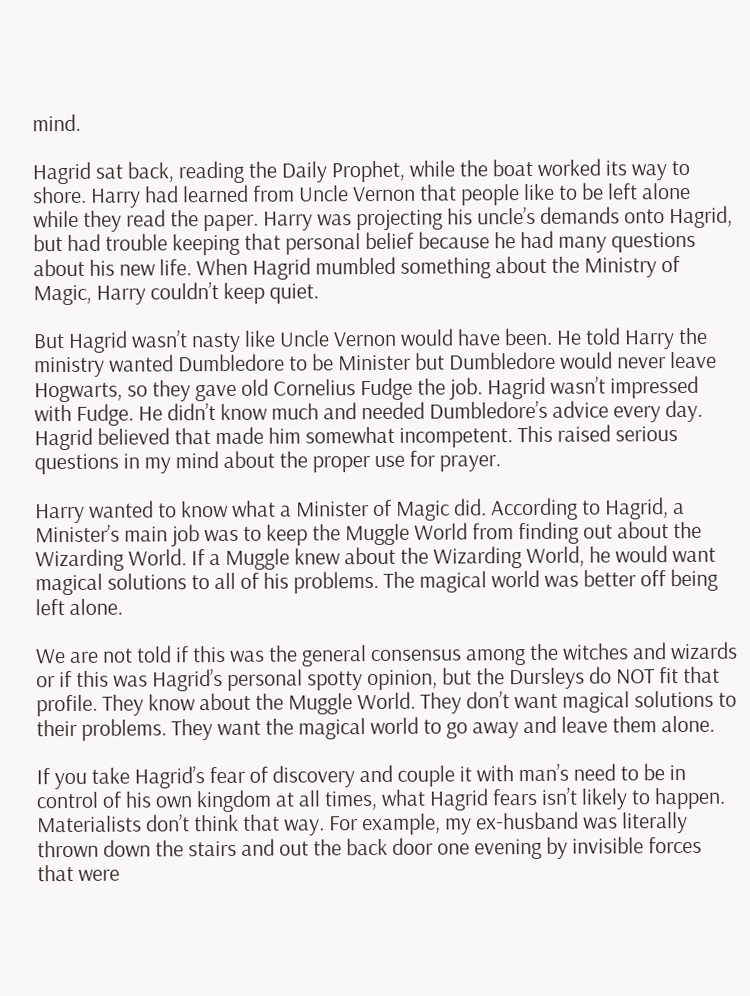mind.

Hagrid sat back, reading the Daily Prophet, while the boat worked its way to shore. Harry had learned from Uncle Vernon that people like to be left alone while they read the paper. Harry was projecting his uncle’s demands onto Hagrid, but had trouble keeping that personal belief because he had many questions about his new life. When Hagrid mumbled something about the Ministry of Magic, Harry couldn’t keep quiet.

But Hagrid wasn’t nasty like Uncle Vernon would have been. He told Harry the ministry wanted Dumbledore to be Minister but Dumbledore would never leave Hogwarts, so they gave old Cornelius Fudge the job. Hagrid wasn’t impressed with Fudge. He didn’t know much and needed Dumbledore’s advice every day. Hagrid believed that made him somewhat incompetent. This raised serious questions in my mind about the proper use for prayer.

Harry wanted to know what a Minister of Magic did. According to Hagrid, a Minister’s main job was to keep the Muggle World from finding out about the Wizarding World. If a Muggle knew about the Wizarding World, he would want magical solutions to all of his problems. The magical world was better off being left alone.

We are not told if this was the general consensus among the witches and wizards or if this was Hagrid’s personal spotty opinion, but the Dursleys do NOT fit that profile. They know about the Muggle World. They don’t want magical solutions to their problems. They want the magical world to go away and leave them alone.

If you take Hagrid’s fear of discovery and couple it with man’s need to be in control of his own kingdom at all times, what Hagrid fears isn’t likely to happen. Materialists don’t think that way. For example, my ex-husband was literally thrown down the stairs and out the back door one evening by invisible forces that were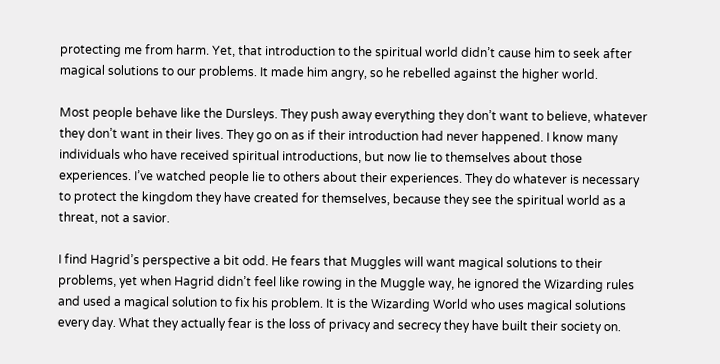protecting me from harm. Yet, that introduction to the spiritual world didn’t cause him to seek after magical solutions to our problems. It made him angry, so he rebelled against the higher world.

Most people behave like the Dursleys. They push away everything they don’t want to believe, whatever they don’t want in their lives. They go on as if their introduction had never happened. I know many individuals who have received spiritual introductions, but now lie to themselves about those experiences. I’ve watched people lie to others about their experiences. They do whatever is necessary to protect the kingdom they have created for themselves, because they see the spiritual world as a threat, not a savior.

I find Hagrid’s perspective a bit odd. He fears that Muggles will want magical solutions to their problems, yet when Hagrid didn’t feel like rowing in the Muggle way, he ignored the Wizarding rules and used a magical solution to fix his problem. It is the Wizarding World who uses magical solutions every day. What they actually fear is the loss of privacy and secrecy they have built their society on.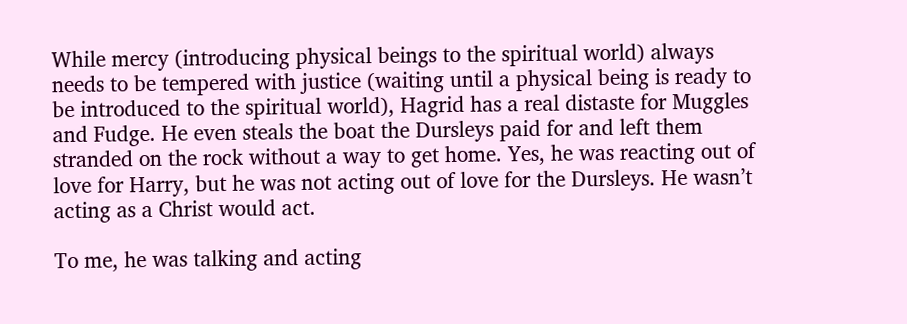While mercy (introducing physical beings to the spiritual world) always needs to be tempered with justice (waiting until a physical being is ready to be introduced to the spiritual world), Hagrid has a real distaste for Muggles and Fudge. He even steals the boat the Dursleys paid for and left them stranded on the rock without a way to get home. Yes, he was reacting out of love for Harry, but he was not acting out of love for the Dursleys. He wasn’t acting as a Christ would act.

To me, he was talking and acting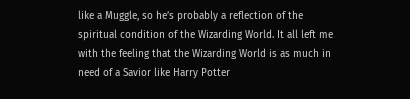like a Muggle, so he’s probably a reflection of the spiritual condition of the Wizarding World. It all left me with the feeling that the Wizarding World is as much in need of a Savior like Harry Potter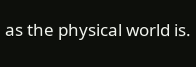as the physical world is.